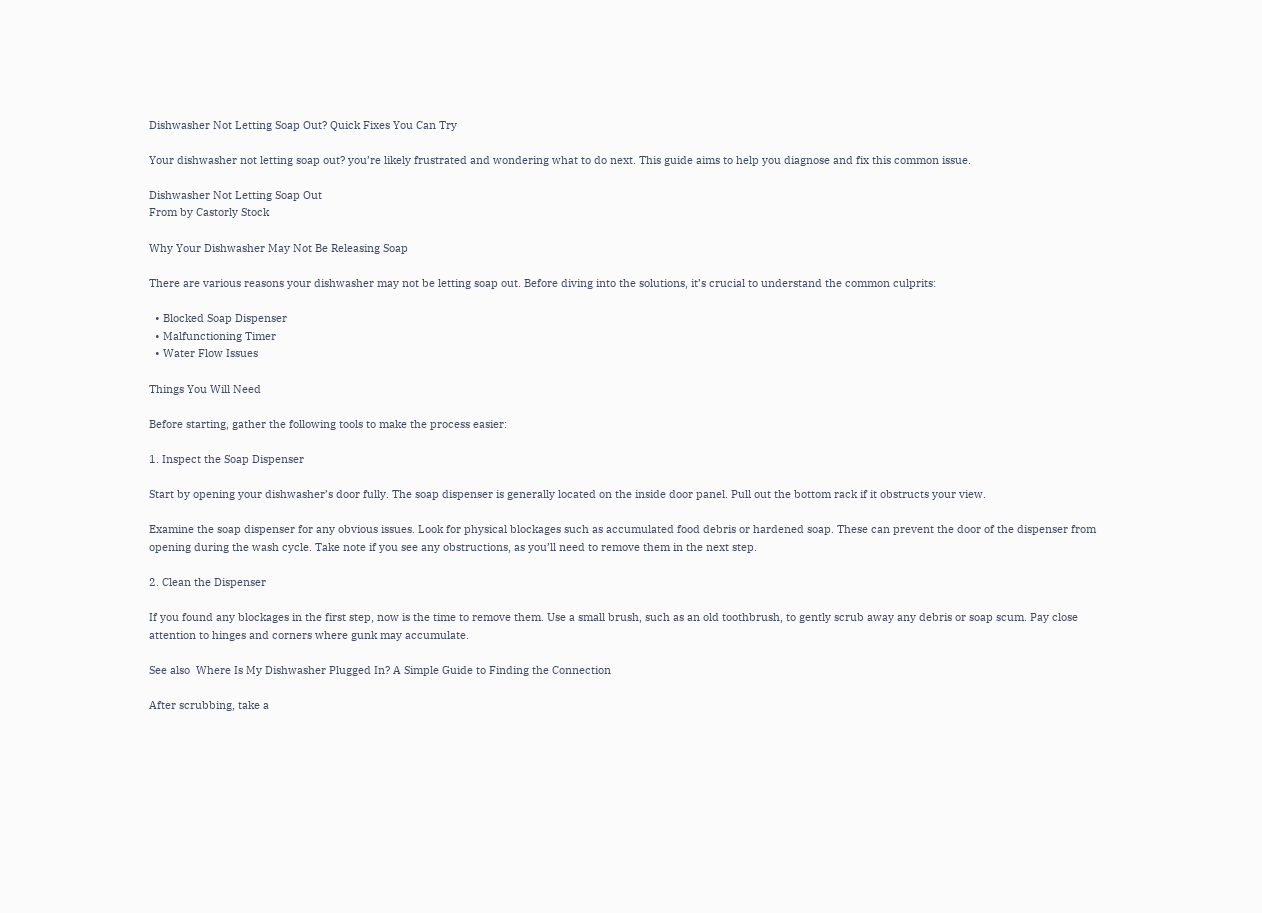Dishwasher Not Letting Soap Out? Quick Fixes You Can Try

Your dishwasher not letting soap out? you’re likely frustrated and wondering what to do next. This guide aims to help you diagnose and fix this common issue.

Dishwasher Not Letting Soap Out
From by Castorly Stock

Why Your Dishwasher May Not Be Releasing Soap

There are various reasons your dishwasher may not be letting soap out. Before diving into the solutions, it’s crucial to understand the common culprits:

  • Blocked Soap Dispenser
  • Malfunctioning Timer
  • Water Flow Issues

Things You Will Need

Before starting, gather the following tools to make the process easier:

1. Inspect the Soap Dispenser

Start by opening your dishwasher’s door fully. The soap dispenser is generally located on the inside door panel. Pull out the bottom rack if it obstructs your view.

Examine the soap dispenser for any obvious issues. Look for physical blockages such as accumulated food debris or hardened soap. These can prevent the door of the dispenser from opening during the wash cycle. Take note if you see any obstructions, as you’ll need to remove them in the next step.

2. Clean the Dispenser

If you found any blockages in the first step, now is the time to remove them. Use a small brush, such as an old toothbrush, to gently scrub away any debris or soap scum. Pay close attention to hinges and corners where gunk may accumulate.

See also  Where Is My Dishwasher Plugged In? A Simple Guide to Finding the Connection

After scrubbing, take a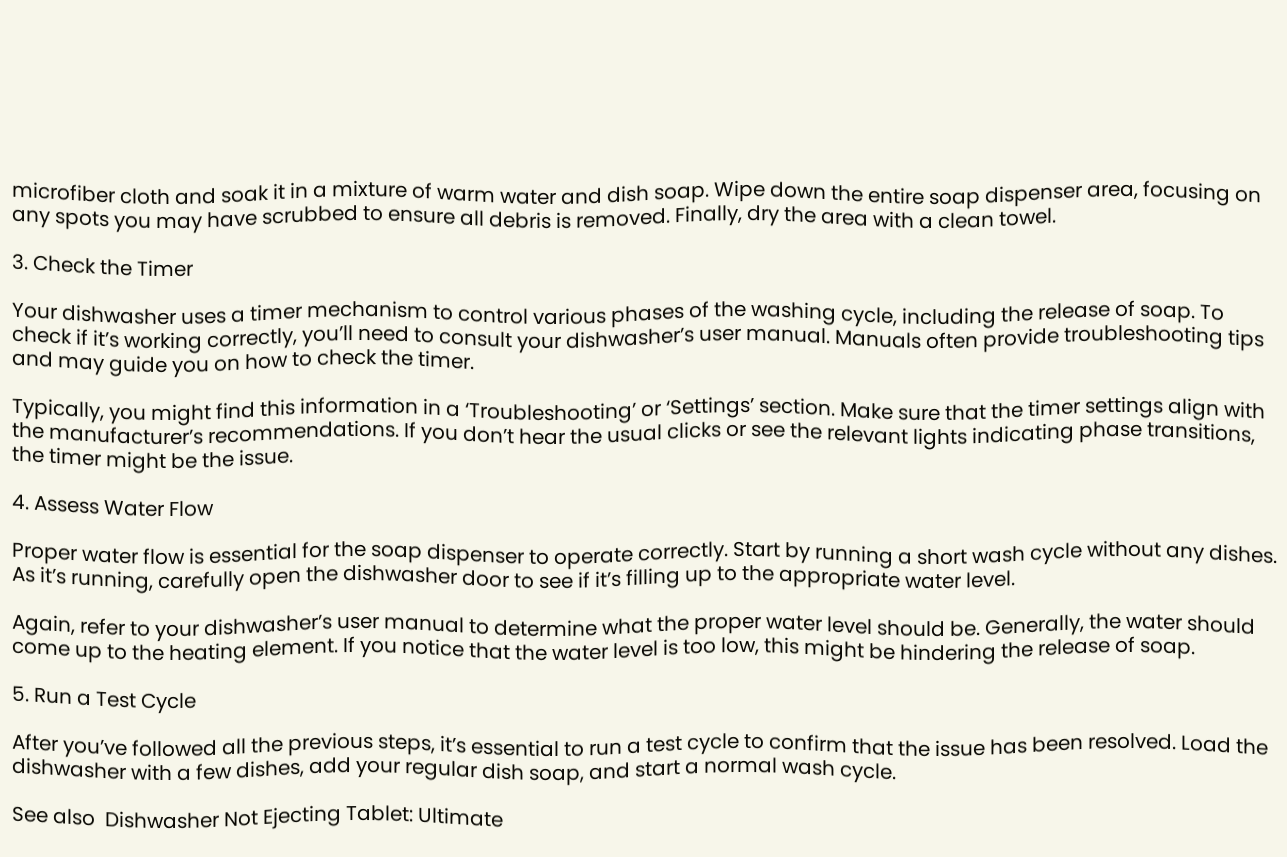microfiber cloth and soak it in a mixture of warm water and dish soap. Wipe down the entire soap dispenser area, focusing on any spots you may have scrubbed to ensure all debris is removed. Finally, dry the area with a clean towel.

3. Check the Timer

Your dishwasher uses a timer mechanism to control various phases of the washing cycle, including the release of soap. To check if it’s working correctly, you’ll need to consult your dishwasher’s user manual. Manuals often provide troubleshooting tips and may guide you on how to check the timer.

Typically, you might find this information in a ‘Troubleshooting’ or ‘Settings’ section. Make sure that the timer settings align with the manufacturer’s recommendations. If you don’t hear the usual clicks or see the relevant lights indicating phase transitions, the timer might be the issue.

4. Assess Water Flow

Proper water flow is essential for the soap dispenser to operate correctly. Start by running a short wash cycle without any dishes. As it’s running, carefully open the dishwasher door to see if it’s filling up to the appropriate water level.

Again, refer to your dishwasher’s user manual to determine what the proper water level should be. Generally, the water should come up to the heating element. If you notice that the water level is too low, this might be hindering the release of soap.

5. Run a Test Cycle

After you’ve followed all the previous steps, it’s essential to run a test cycle to confirm that the issue has been resolved. Load the dishwasher with a few dishes, add your regular dish soap, and start a normal wash cycle.

See also  Dishwasher Not Ejecting Tablet: Ultimate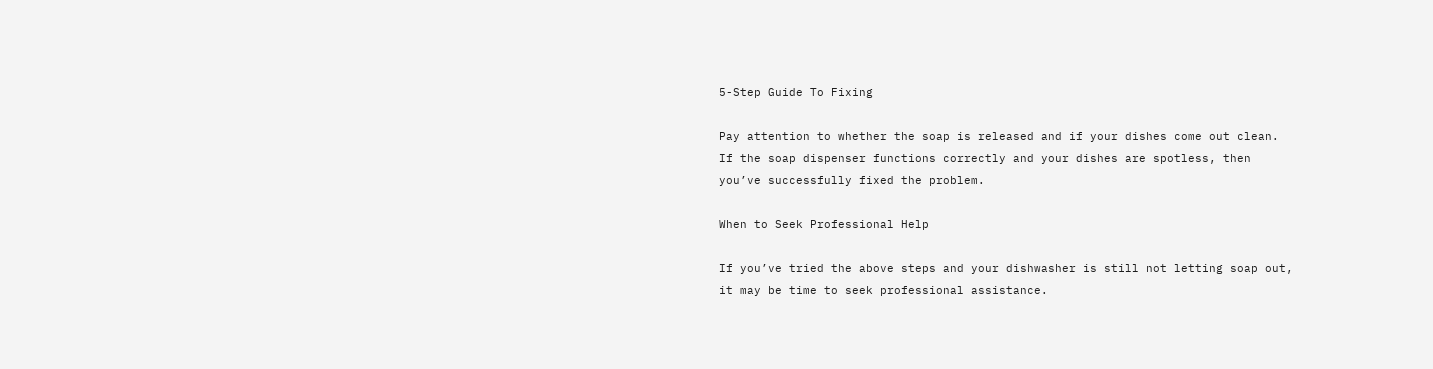5-Step Guide To Fixing

Pay attention to whether the soap is released and if your dishes come out clean. If the soap dispenser functions correctly and your dishes are spotless, then you’ve successfully fixed the problem.

When to Seek Professional Help

If you’ve tried the above steps and your dishwasher is still not letting soap out, it may be time to seek professional assistance.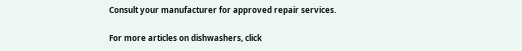Consult your manufacturer for approved repair services.

For more articles on dishwashers, click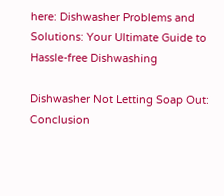here: Dishwasher Problems and Solutions: Your Ultimate Guide to Hassle-free Dishwashing

Dishwasher Not Letting Soap Out: Conclusion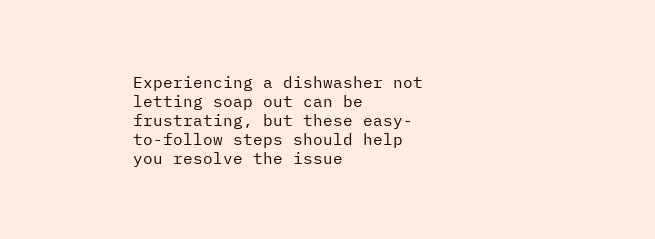Experiencing a dishwasher not letting soap out can be frustrating, but these easy-to-follow steps should help you resolve the issue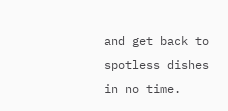and get back to spotless dishes in no time.